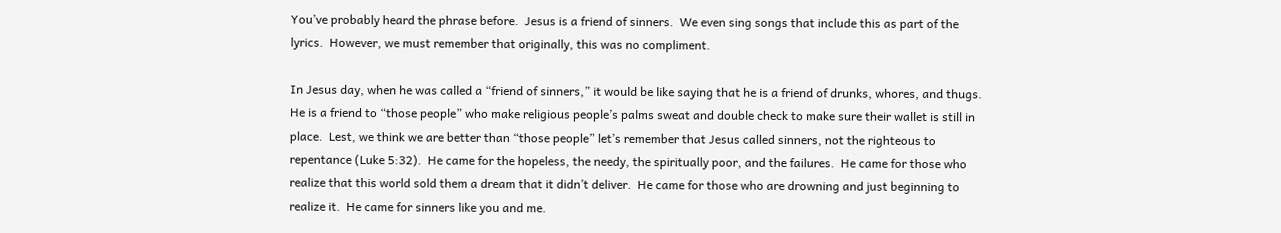You’ve probably heard the phrase before.  Jesus is a friend of sinners.  We even sing songs that include this as part of the lyrics.  However, we must remember that originally, this was no compliment.

In Jesus day, when he was called a “friend of sinners,” it would be like saying that he is a friend of drunks, whores, and thugs.  He is a friend to “those people” who make religious people’s palms sweat and double check to make sure their wallet is still in place.  Lest, we think we are better than “those people” let’s remember that Jesus called sinners, not the righteous to repentance (Luke 5:32).  He came for the hopeless, the needy, the spiritually poor, and the failures.  He came for those who realize that this world sold them a dream that it didn’t deliver.  He came for those who are drowning and just beginning to realize it.  He came for sinners like you and me.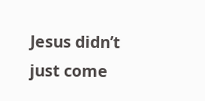Jesus didn’t just come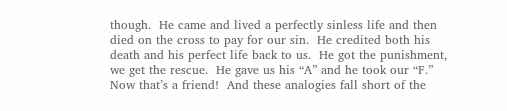though.  He came and lived a perfectly sinless life and then died on the cross to pay for our sin.  He credited both his death and his perfect life back to us.  He got the punishment, we get the rescue.  He gave us his “A” and he took our “F.”   Now that’s a friend!  And these analogies fall short of the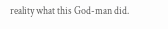reality what this God-man did.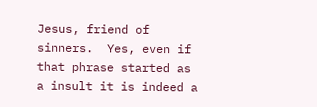Jesus, friend of sinners.  Yes, even if that phrase started as a insult it is indeed a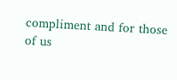compliment and for those of us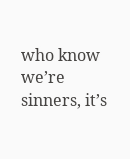who know we’re sinners, it’s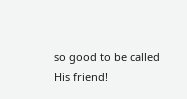so good to be called His friend!